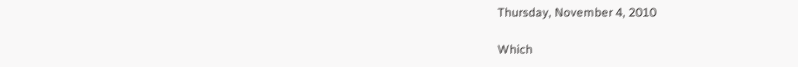Thursday, November 4, 2010

Which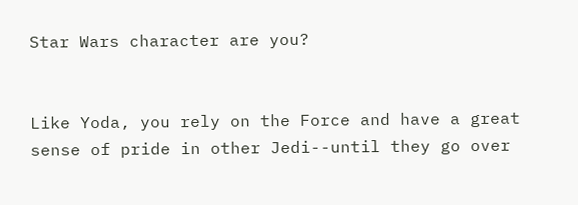Star Wars character are you?


Like Yoda, you rely on the Force and have a great sense of pride in other Jedi--until they go over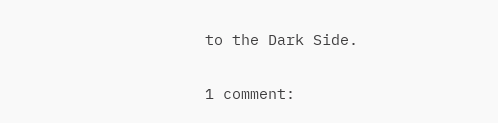to the Dark Side.

1 comment: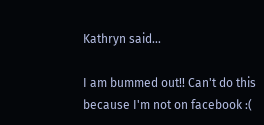Kathryn said...

I am bummed out!! Can't do this because I'm not on facebook :(